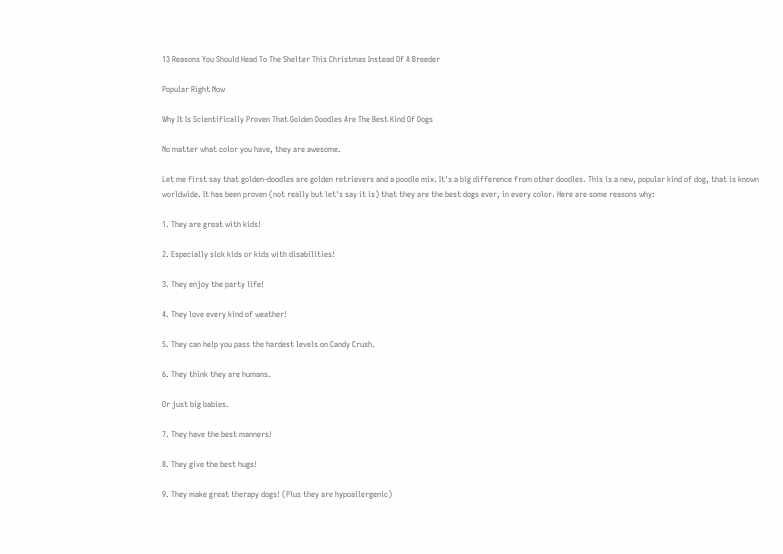13 Reasons You Should Head To The Shelter This Christmas Instead Of A Breeder

Popular Right Now

Why It Is Scientifically Proven That Golden Doodles Are The Best Kind Of Dogs

No matter what color you have, they are awesome.

Let me first say that golden-doodles are golden retrievers and a poodle mix. It's a big difference from other doodles. This is a new, popular kind of dog, that is known worldwide. It has been proven (not really but let's say it is) that they are the best dogs ever, in every color. Here are some reasons why:

1. They are great with kids!

2. Especially sick kids or kids with disabilities!

3. They enjoy the party life!

4. They love every kind of weather!

5. They can help you pass the hardest levels on Candy Crush.

6. They think they are humans.

Or just big babies.

7. They have the best manners!

8. They give the best hugs!

9. They make great therapy dogs! (Plus they are hypoallergenic)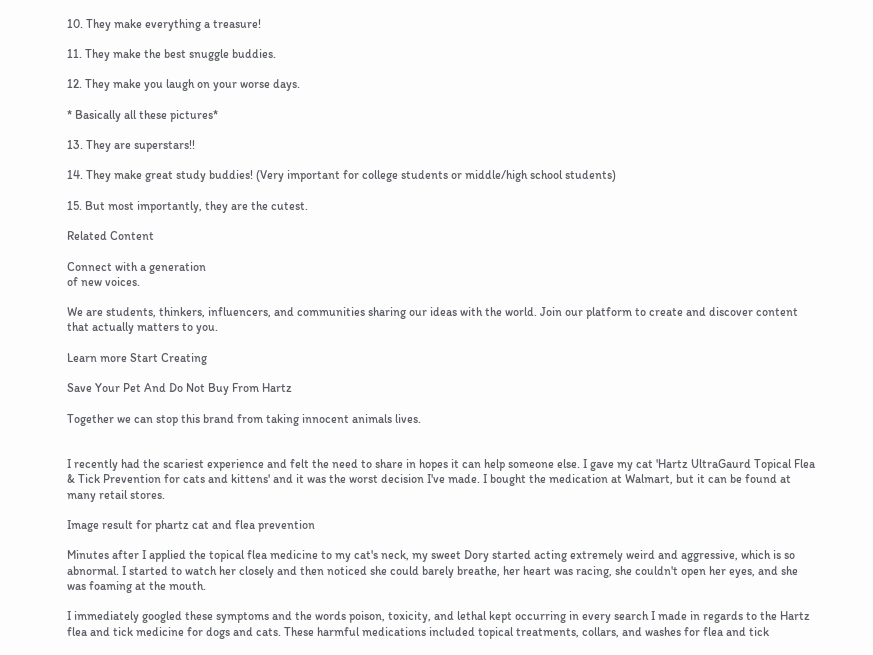10. They make everything a treasure!

11. They make the best snuggle buddies.

12. They make you laugh on your worse days.

* Basically all these pictures*

13. They are superstars!!

14. They make great study buddies! (Very important for college students or middle/high school students)

15. But most importantly, they are the cutest.

Related Content

Connect with a generation
of new voices.

We are students, thinkers, influencers, and communities sharing our ideas with the world. Join our platform to create and discover content that actually matters to you.

Learn more Start Creating

Save Your Pet And Do Not Buy From Hartz

Together we can stop this brand from taking innocent animals lives.


I recently had the scariest experience and felt the need to share in hopes it can help someone else. I gave my cat 'Hartz UltraGaurd Topical Flea & Tick Prevention for cats and kittens' and it was the worst decision I've made. I bought the medication at Walmart, but it can be found at many retail stores.

Image result for phartz cat and flea prevention

Minutes after I applied the topical flea medicine to my cat's neck, my sweet Dory started acting extremely weird and aggressive, which is so abnormal. I started to watch her closely and then noticed she could barely breathe, her heart was racing, she couldn't open her eyes, and she was foaming at the mouth.

I immediately googled these symptoms and the words poison, toxicity, and lethal kept occurring in every search I made in regards to the Hartz flea and tick medicine for dogs and cats. These harmful medications included topical treatments, collars, and washes for flea and tick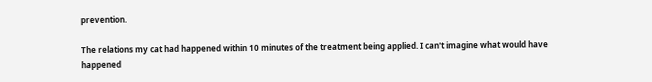prevention.

The relations my cat had happened within 10 minutes of the treatment being applied. I can't imagine what would have happened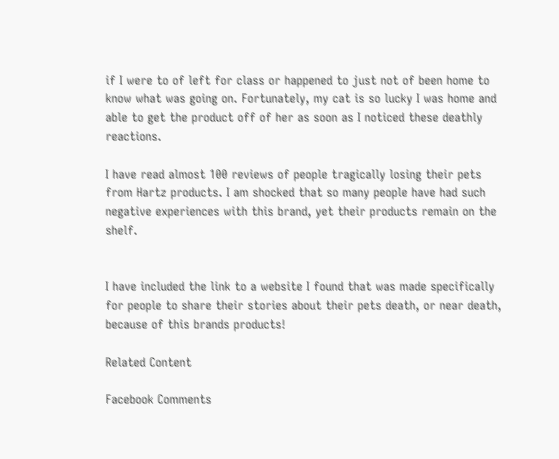if I were to of left for class or happened to just not of been home to know what was going on. Fortunately, my cat is so lucky I was home and able to get the product off of her as soon as I noticed these deathly reactions.

I have read almost 100 reviews of people tragically losing their pets from Hartz products. I am shocked that so many people have had such negative experiences with this brand, yet their products remain on the shelf.


I have included the link to a website I found that was made specifically for people to share their stories about their pets death, or near death, because of this brands products!

Related Content

Facebook Comments